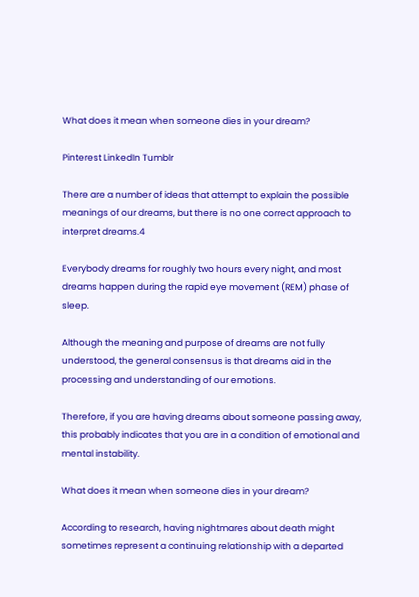What does it mean when someone dies in your dream?

Pinterest LinkedIn Tumblr

There are a number of ideas that attempt to explain the possible meanings of our dreams, but there is no one correct approach to interpret dreams.4

Everybody dreams for roughly two hours every night, and most dreams happen during the rapid eye movement (REM) phase of sleep.

Although the meaning and purpose of dreams are not fully understood, the general consensus is that dreams aid in the processing and understanding of our emotions.

Therefore, if you are having dreams about someone passing away, this probably indicates that you are in a condition of emotional and mental instability.

What does it mean when someone dies in your dream?

According to research, having nightmares about death might sometimes represent a continuing relationship with a departed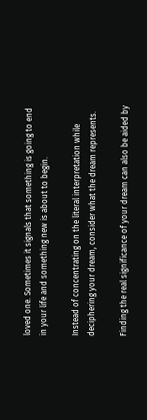loved one. Sometimes it signals that something is going to end in your life and something new is about to begin.

Instead of concentrating on the literal interpretation while deciphering your dream, consider what the dream represents.

Finding the real significance of your dream can also be aided by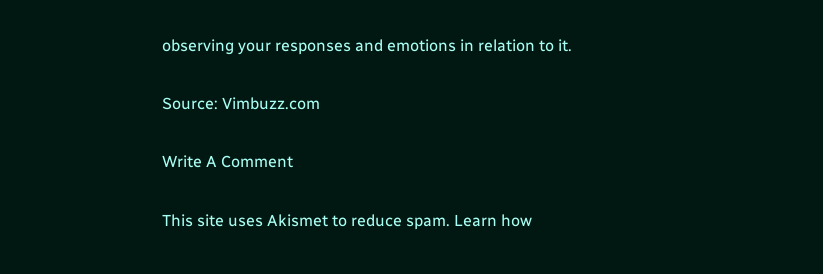observing your responses and emotions in relation to it.

Source: Vimbuzz.com

Write A Comment

This site uses Akismet to reduce spam. Learn how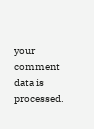your comment data is processed.